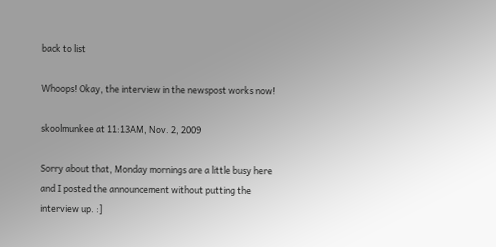back to list

Whoops! Okay, the interview in the newspost works now!

skoolmunkee at 11:13AM, Nov. 2, 2009

Sorry about that, Monday mornings are a little busy here and I posted the announcement without putting the interview up. :]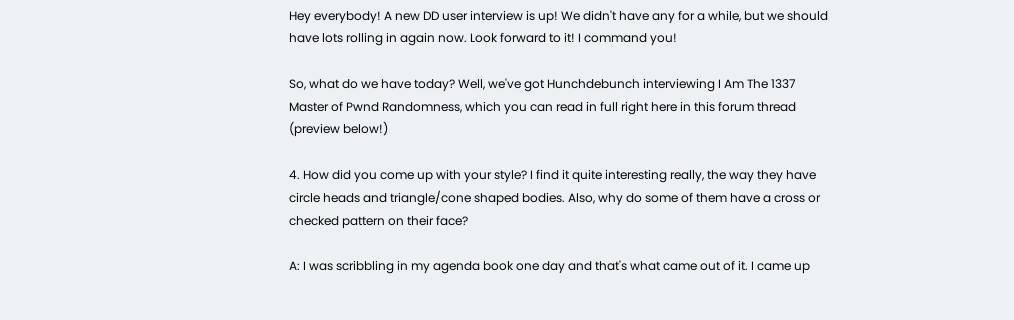Hey everybody! A new DD user interview is up! We didn't have any for a while, but we should have lots rolling in again now. Look forward to it! I command you!

So, what do we have today? Well, we've got Hunchdebunch interviewing I Am The 1337 Master of Pwnd Randomness, which you can read in full right here in this forum thread (preview below!)

4. How did you come up with your style? I find it quite interesting really, the way they have circle heads and triangle/cone shaped bodies. Also, why do some of them have a cross or checked pattern on their face?

A: I was scribbling in my agenda book one day and that's what came out of it. I came up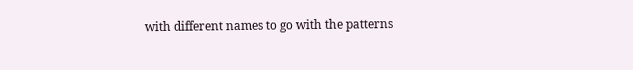with different names to go with the patterns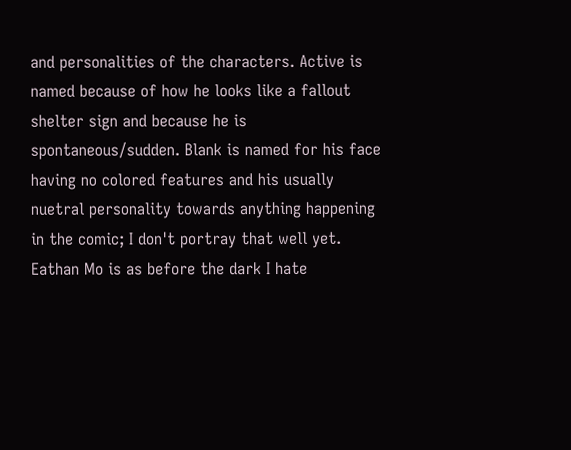and personalities of the characters. Active is named because of how he looks like a fallout shelter sign and because he is spontaneous/sudden. Blank is named for his face having no colored features and his usually nuetral personality towards anything happening in the comic; I don't portray that well yet. Eathan Mo is as before the dark I hate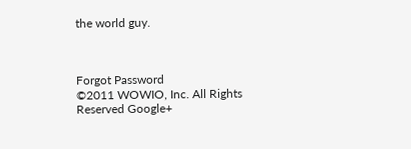the world guy.



Forgot Password
©2011 WOWIO, Inc. All Rights Reserved Google+